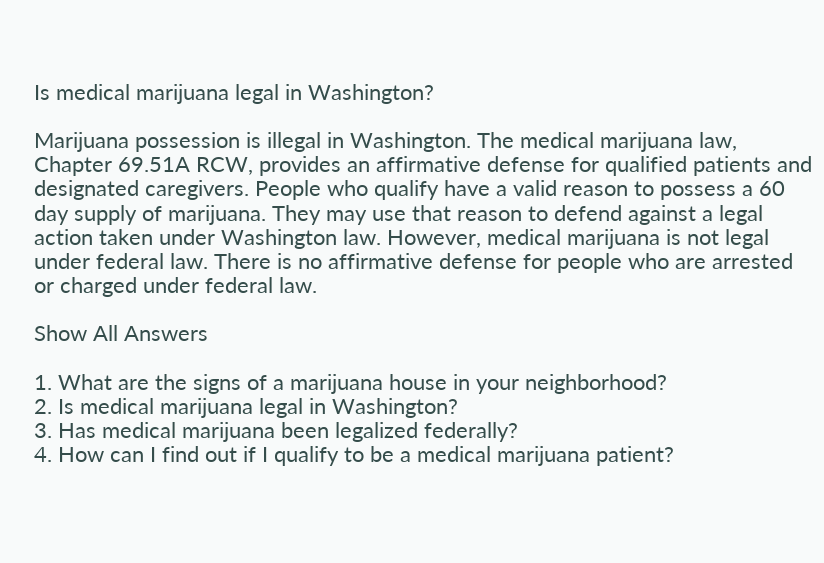Is medical marijuana legal in Washington?

Marijuana possession is illegal in Washington. The medical marijuana law, Chapter 69.51A RCW, provides an affirmative defense for qualified patients and designated caregivers. People who qualify have a valid reason to possess a 60 day supply of marijuana. They may use that reason to defend against a legal action taken under Washington law. However, medical marijuana is not legal under federal law. There is no affirmative defense for people who are arrested or charged under federal law.

Show All Answers

1. What are the signs of a marijuana house in your neighborhood?
2. Is medical marijuana legal in Washington?
3. Has medical marijuana been legalized federally?
4. How can I find out if I qualify to be a medical marijuana patient?